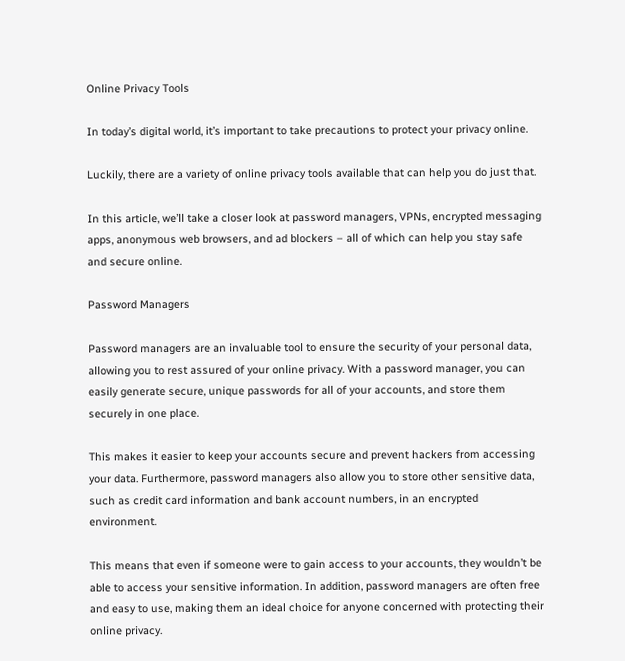Online Privacy Tools

In today’s digital world, it’s important to take precautions to protect your privacy online.

Luckily, there are a variety of online privacy tools available that can help you do just that.

In this article, we’ll take a closer look at password managers, VPNs, encrypted messaging apps, anonymous web browsers, and ad blockers – all of which can help you stay safe and secure online.

Password Managers

Password managers are an invaluable tool to ensure the security of your personal data, allowing you to rest assured of your online privacy. With a password manager, you can easily generate secure, unique passwords for all of your accounts, and store them securely in one place.

This makes it easier to keep your accounts secure and prevent hackers from accessing your data. Furthermore, password managers also allow you to store other sensitive data, such as credit card information and bank account numbers, in an encrypted environment.

This means that even if someone were to gain access to your accounts, they wouldn’t be able to access your sensitive information. In addition, password managers are often free and easy to use, making them an ideal choice for anyone concerned with protecting their online privacy.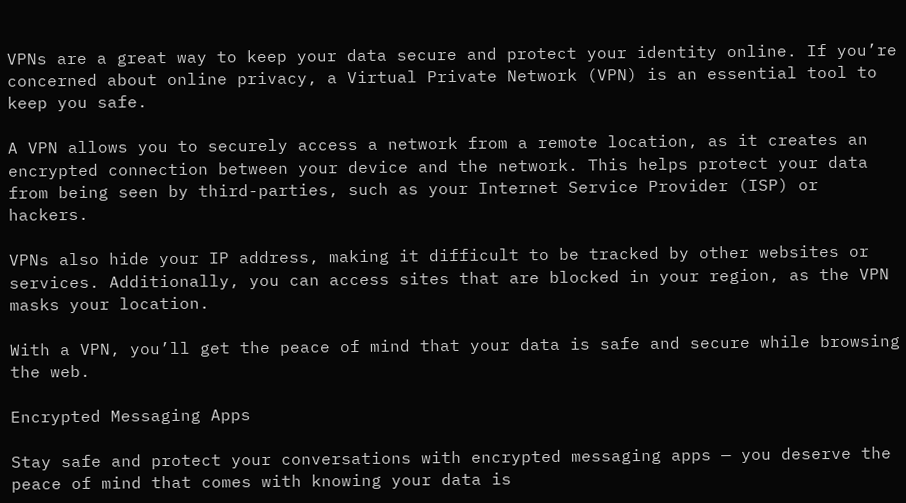VPNs are a great way to keep your data secure and protect your identity online. If you’re concerned about online privacy, a Virtual Private Network (VPN) is an essential tool to keep you safe.

A VPN allows you to securely access a network from a remote location, as it creates an encrypted connection between your device and the network. This helps protect your data from being seen by third-parties, such as your Internet Service Provider (ISP) or hackers.

VPNs also hide your IP address, making it difficult to be tracked by other websites or services. Additionally, you can access sites that are blocked in your region, as the VPN masks your location.

With a VPN, you’ll get the peace of mind that your data is safe and secure while browsing the web.

Encrypted Messaging Apps

Stay safe and protect your conversations with encrypted messaging apps — you deserve the peace of mind that comes with knowing your data is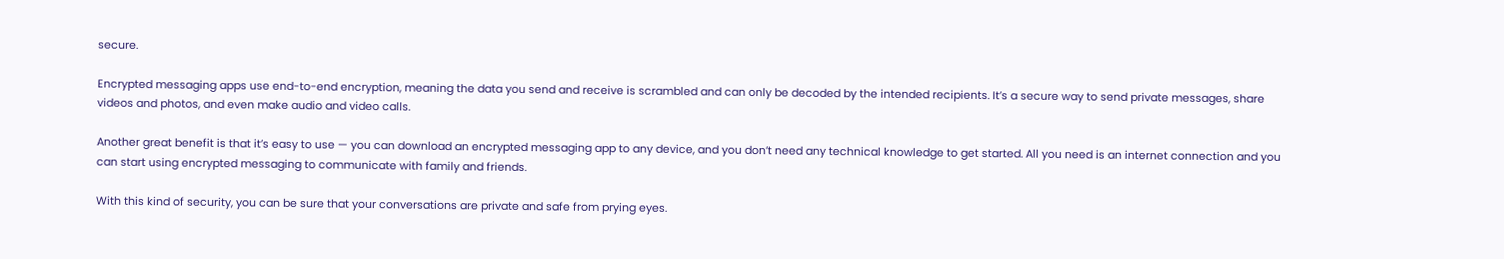secure.

Encrypted messaging apps use end-to-end encryption, meaning the data you send and receive is scrambled and can only be decoded by the intended recipients. It’s a secure way to send private messages, share videos and photos, and even make audio and video calls.

Another great benefit is that it’s easy to use — you can download an encrypted messaging app to any device, and you don’t need any technical knowledge to get started. All you need is an internet connection and you can start using encrypted messaging to communicate with family and friends.

With this kind of security, you can be sure that your conversations are private and safe from prying eyes.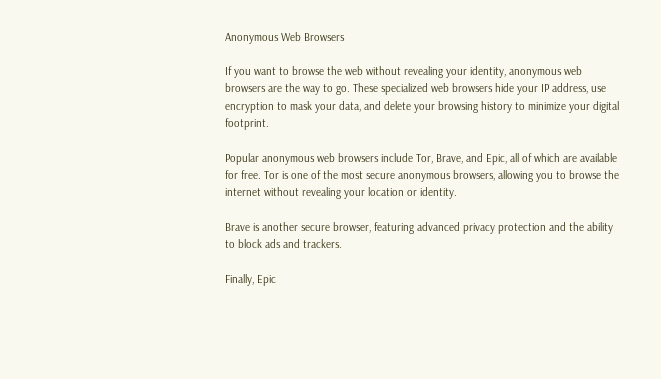Anonymous Web Browsers

If you want to browse the web without revealing your identity, anonymous web browsers are the way to go. These specialized web browsers hide your IP address, use encryption to mask your data, and delete your browsing history to minimize your digital footprint.

Popular anonymous web browsers include Tor, Brave, and Epic, all of which are available for free. Tor is one of the most secure anonymous browsers, allowing you to browse the internet without revealing your location or identity.

Brave is another secure browser, featuring advanced privacy protection and the ability to block ads and trackers.

Finally, Epic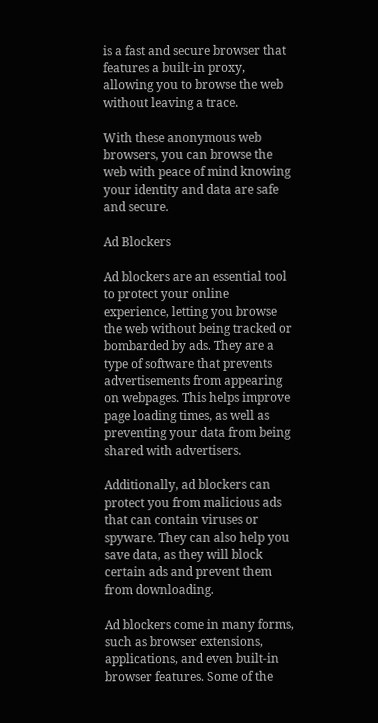is a fast and secure browser that features a built-in proxy, allowing you to browse the web without leaving a trace.

With these anonymous web browsers, you can browse the web with peace of mind knowing your identity and data are safe and secure.

Ad Blockers

Ad blockers are an essential tool to protect your online experience, letting you browse the web without being tracked or bombarded by ads. They are a type of software that prevents advertisements from appearing on webpages. This helps improve page loading times, as well as preventing your data from being shared with advertisers.

Additionally, ad blockers can protect you from malicious ads that can contain viruses or spyware. They can also help you save data, as they will block certain ads and prevent them from downloading.

Ad blockers come in many forms, such as browser extensions, applications, and even built-in browser features. Some of the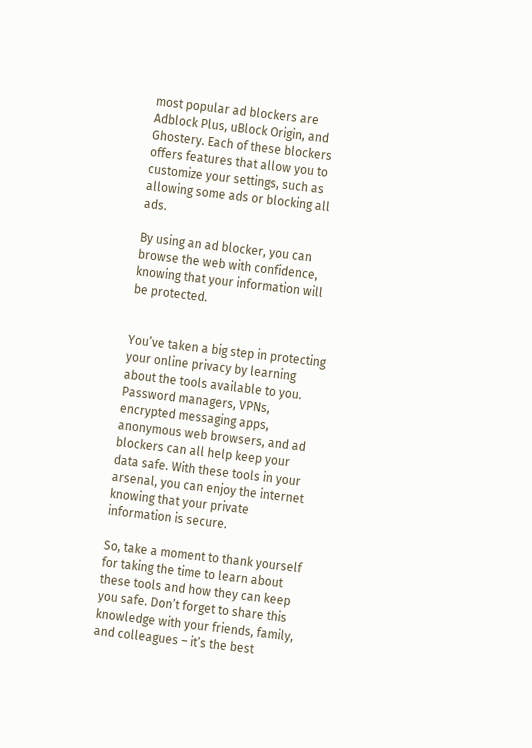most popular ad blockers are Adblock Plus, uBlock Origin, and Ghostery. Each of these blockers offers features that allow you to customize your settings, such as allowing some ads or blocking all ads.

By using an ad blocker, you can browse the web with confidence, knowing that your information will be protected.


You’ve taken a big step in protecting your online privacy by learning about the tools available to you. Password managers, VPNs, encrypted messaging apps, anonymous web browsers, and ad blockers can all help keep your data safe. With these tools in your arsenal, you can enjoy the internet knowing that your private information is secure.

So, take a moment to thank yourself for taking the time to learn about these tools and how they can keep you safe. Don’t forget to share this knowledge with your friends, family, and colleagues – it’s the best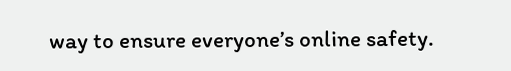way to ensure everyone’s online safety.